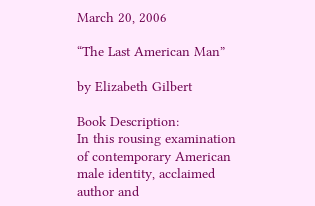March 20, 2006

“The Last American Man”

by Elizabeth Gilbert

Book Description:
In this rousing examination of contemporary American male identity, acclaimed author and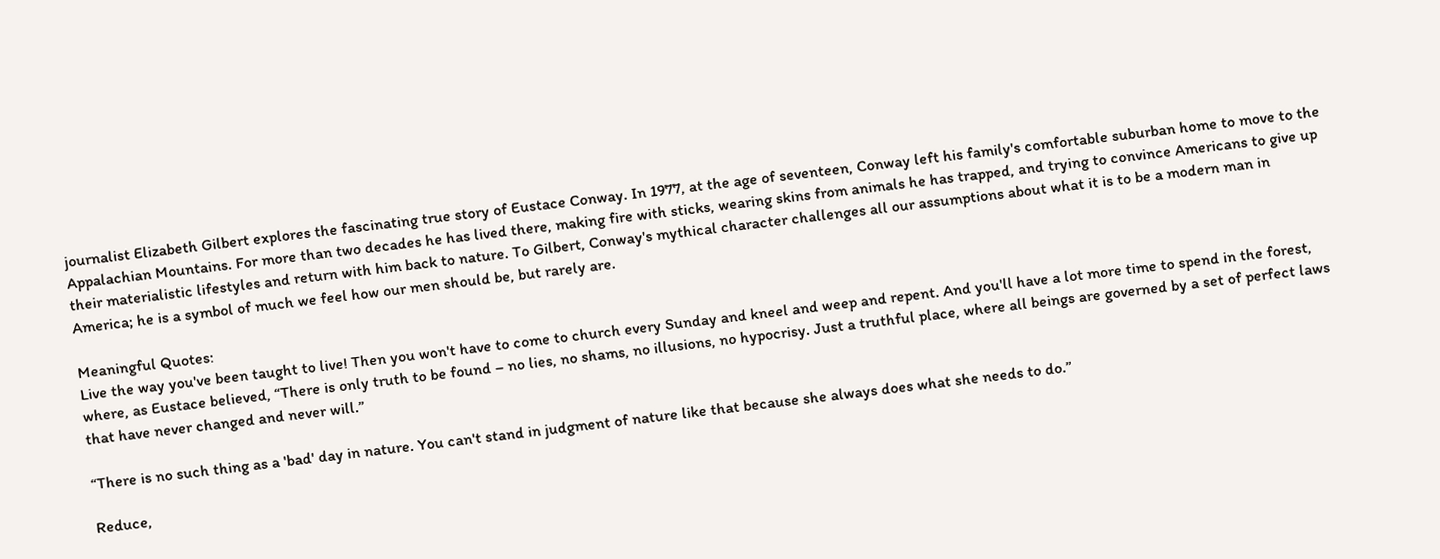journalist Elizabeth Gilbert explores the fascinating true story of Eustace Conway. In 1977, at the age of seventeen, Conway left his family's comfortable suburban home to move to the Appalachian Mountains. For more than two decades he has lived there, making fire with sticks, wearing skins from animals he has trapped, and trying to convince Americans to give up their materialistic lifestyles and return with him back to nature. To Gilbert, Conway's mythical character challenges all our assumptions about what it is to be a modern man in America; he is a symbol of much we feel how our men should be, but rarely are.

Meaningful Quotes:
Live the way you've been taught to live! Then you won't have to come to church every Sunday and kneel and weep and repent. And you'll have a lot more time to spend in the forest, where, as Eustace believed, “There is only truth to be found – no lies, no shams, no illusions, no hypocrisy. Just a truthful place, where all beings are governed by a set of perfect laws that have never changed and never will.”

“There is no such thing as a 'bad' day in nature. You can't stand in judgment of nature like that because she always does what she needs to do.”

Reduce,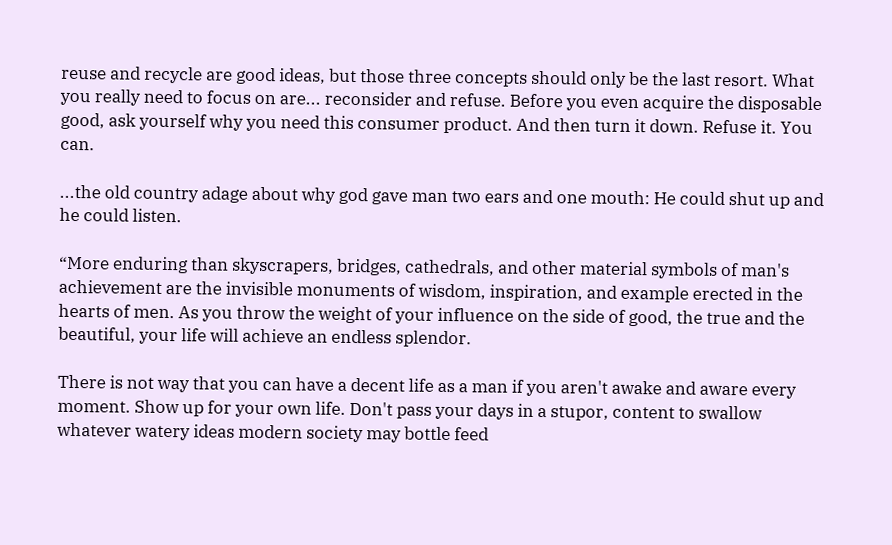reuse and recycle are good ideas, but those three concepts should only be the last resort. What you really need to focus on are... reconsider and refuse. Before you even acquire the disposable good, ask yourself why you need this consumer product. And then turn it down. Refuse it. You can.

...the old country adage about why god gave man two ears and one mouth: He could shut up and he could listen.

“More enduring than skyscrapers, bridges, cathedrals, and other material symbols of man's achievement are the invisible monuments of wisdom, inspiration, and example erected in the hearts of men. As you throw the weight of your influence on the side of good, the true and the beautiful, your life will achieve an endless splendor.

There is not way that you can have a decent life as a man if you aren't awake and aware every moment. Show up for your own life. Don't pass your days in a stupor, content to swallow whatever watery ideas modern society may bottle feed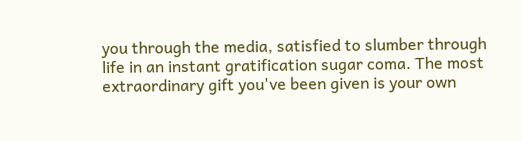you through the media, satisfied to slumber through life in an instant gratification sugar coma. The most extraordinary gift you've been given is your own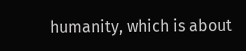humanity, which is about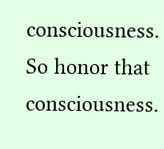consciousness. So honor that consciousness.